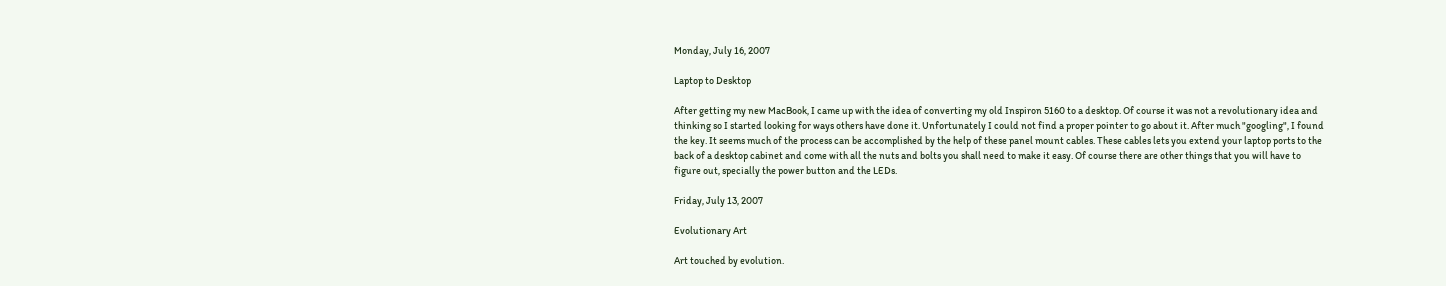Monday, July 16, 2007

Laptop to Desktop

After getting my new MacBook, I came up with the idea of converting my old Inspiron 5160 to a desktop. Of course it was not a revolutionary idea and thinking so I started looking for ways others have done it. Unfortunately I could not find a proper pointer to go about it. After much "googling", I found the key. It seems much of the process can be accomplished by the help of these panel mount cables. These cables lets you extend your laptop ports to the back of a desktop cabinet and come with all the nuts and bolts you shall need to make it easy. Of course there are other things that you will have to figure out, specially the power button and the LEDs.

Friday, July 13, 2007

Evolutionary Art

Art touched by evolution.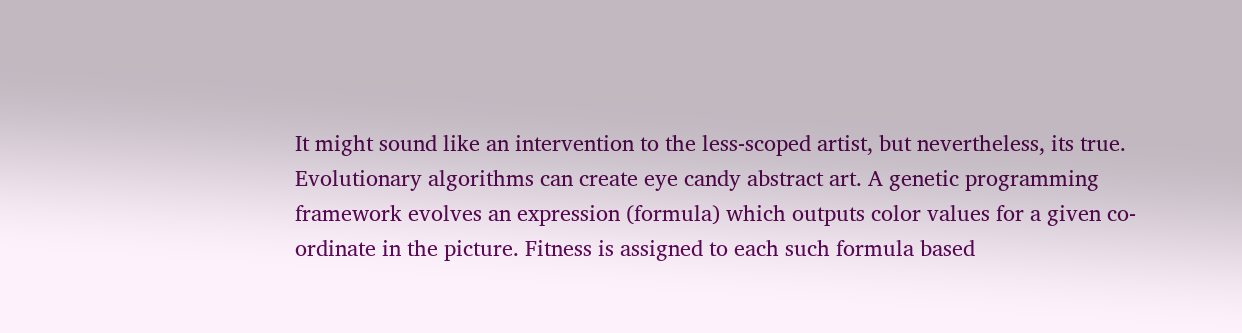It might sound like an intervention to the less-scoped artist, but nevertheless, its true. Evolutionary algorithms can create eye candy abstract art. A genetic programming framework evolves an expression (formula) which outputs color values for a given co-ordinate in the picture. Fitness is assigned to each such formula based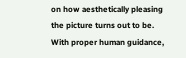on how aesthetically pleasing the picture turns out to be. With proper human guidance,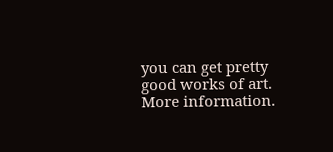you can get pretty good works of art. More information.